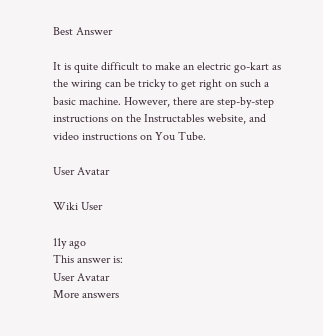Best Answer

It is quite difficult to make an electric go-kart as the wiring can be tricky to get right on such a basic machine. However, there are step-by-step instructions on the Instructables website, and video instructions on You Tube.

User Avatar

Wiki User

11y ago
This answer is:
User Avatar
More answers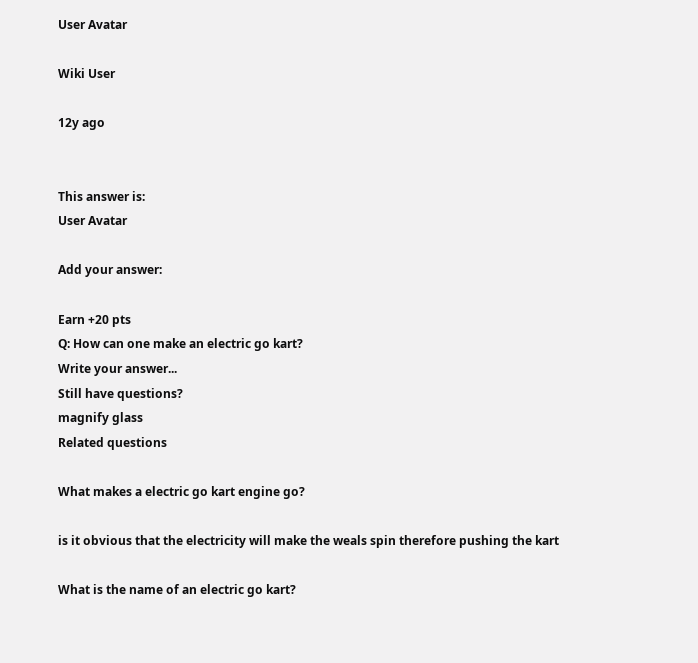User Avatar

Wiki User

12y ago


This answer is:
User Avatar

Add your answer:

Earn +20 pts
Q: How can one make an electric go kart?
Write your answer...
Still have questions?
magnify glass
Related questions

What makes a electric go kart engine go?

is it obvious that the electricity will make the weals spin therefore pushing the kart

What is the name of an electric go kart?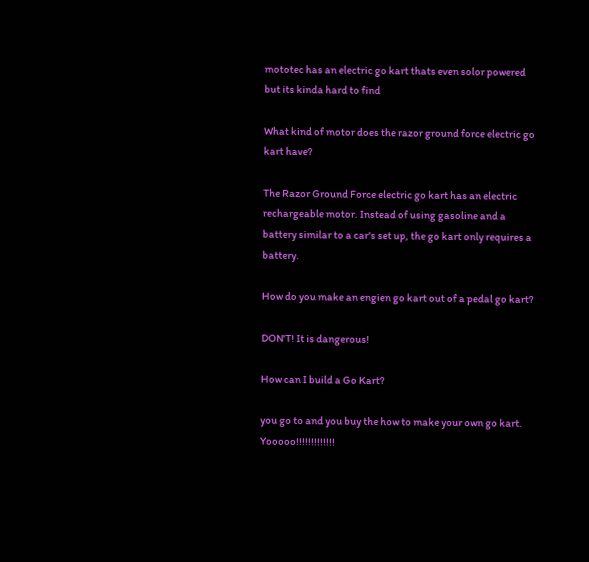mototec has an electric go kart thats even solor powered but its kinda hard to find

What kind of motor does the razor ground force electric go kart have?

The Razor Ground Force electric go kart has an electric rechargeable motor. Instead of using gasoline and a battery similar to a car's set up, the go kart only requires a battery.

How do you make an engien go kart out of a pedal go kart?

DON'T! It is dangerous!

How can I build a Go Kart?

you go to and you buy the how to make your own go kart. Yooooo!!!!!!!!!!!!!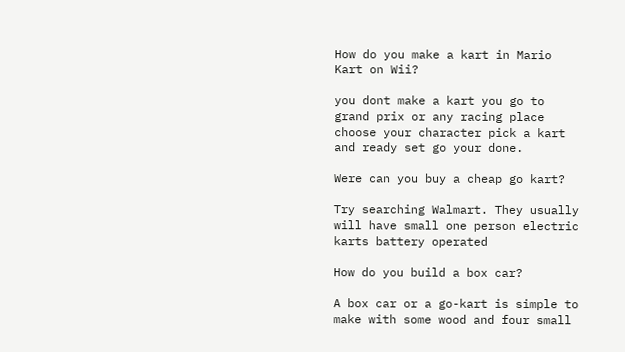How do you make a kart in Mario Kart on Wii?

you dont make a kart you go to grand prix or any racing place choose your character pick a kart and ready set go your done.

Were can you buy a cheap go kart?

Try searching Walmart. They usually will have small one person electric karts battery operated

How do you build a box car?

A box car or a go-kart is simple to make with some wood and four small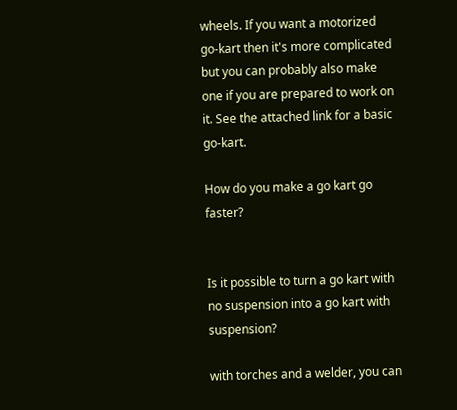wheels. If you want a motorized go-kart then it's more complicated but you can probably also make one if you are prepared to work on it. See the attached link for a basic go-kart.

How do you make a go kart go faster?


Is it possible to turn a go kart with no suspension into a go kart with suspension?

with torches and a welder, you can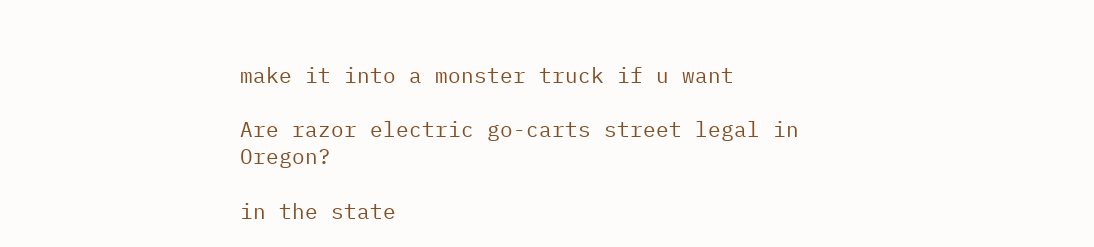make it into a monster truck if u want

Are razor electric go-carts street legal in Oregon?

in the state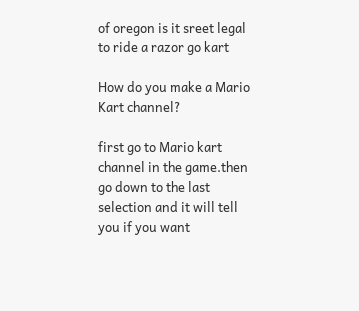of oregon is it sreet legal to ride a razor go kart

How do you make a Mario Kart channel?

first go to Mario kart channel in the game.then go down to the last selection and it will tell you if you want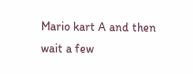Mario kart A and then wait a few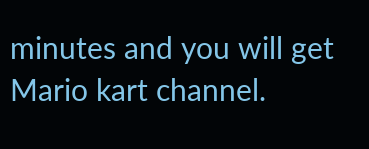minutes and you will get Mario kart channel.